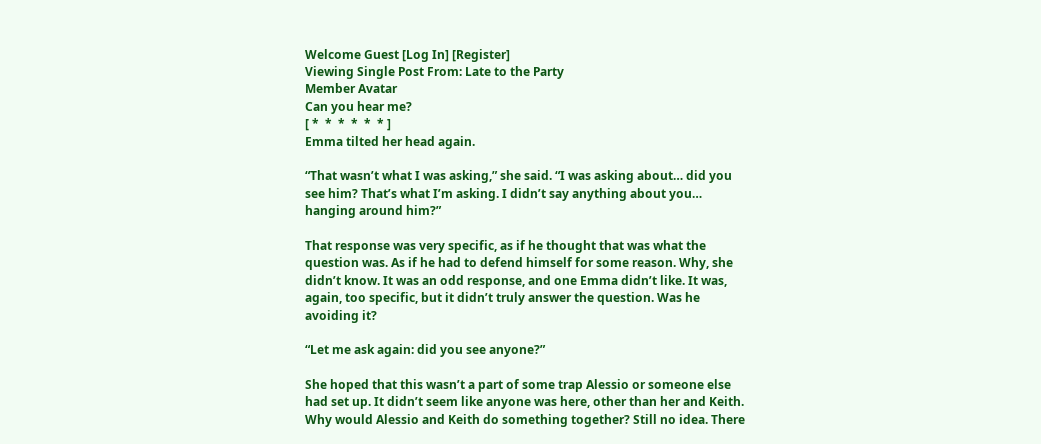Welcome Guest [Log In] [Register]
Viewing Single Post From: Late to the Party
Member Avatar
Can you hear me?
[ *  *  *  *  *  * ]
Emma tilted her head again.

“That wasn’t what I was asking,” she said. “I was asking about… did you see him? That’s what I’m asking. I didn’t say anything about you… hanging around him?”

That response was very specific, as if he thought that was what the question was. As if he had to defend himself for some reason. Why, she didn’t know. It was an odd response, and one Emma didn’t like. It was, again, too specific, but it didn’t truly answer the question. Was he avoiding it?

“Let me ask again: did you see anyone?”

She hoped that this wasn’t a part of some trap Alessio or someone else had set up. It didn’t seem like anyone was here, other than her and Keith. Why would Alessio and Keith do something together? Still no idea. There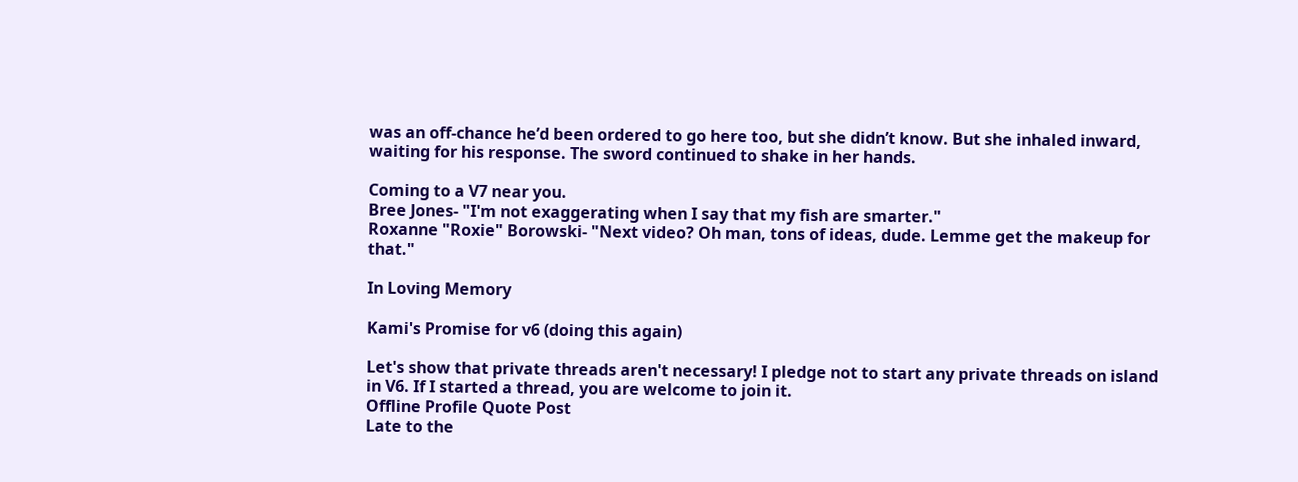was an off-chance he’d been ordered to go here too, but she didn’t know. But she inhaled inward, waiting for his response. The sword continued to shake in her hands.

Coming to a V7 near you.
Bree Jones- "I'm not exaggerating when I say that my fish are smarter."
Roxanne "Roxie" Borowski- "Next video? Oh man, tons of ideas, dude. Lemme get the makeup for that."

In Loving Memory

Kami's Promise for v6 (doing this again)

Let's show that private threads aren't necessary! I pledge not to start any private threads on island in V6. If I started a thread, you are welcome to join it.
Offline Profile Quote Post
Late to the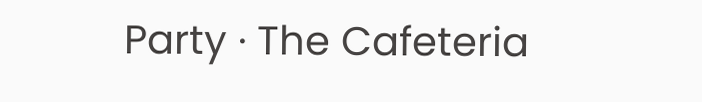Party · The Cafeteria